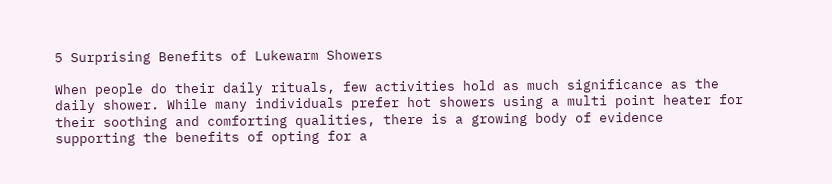5 Surprising Benefits of Lukewarm Showers

When people do their daily rituals, few activities hold as much significance as the daily shower. While many individuals prefer hot showers using a multi point heater for their soothing and comforting qualities, there is a growing body of evidence supporting the benefits of opting for a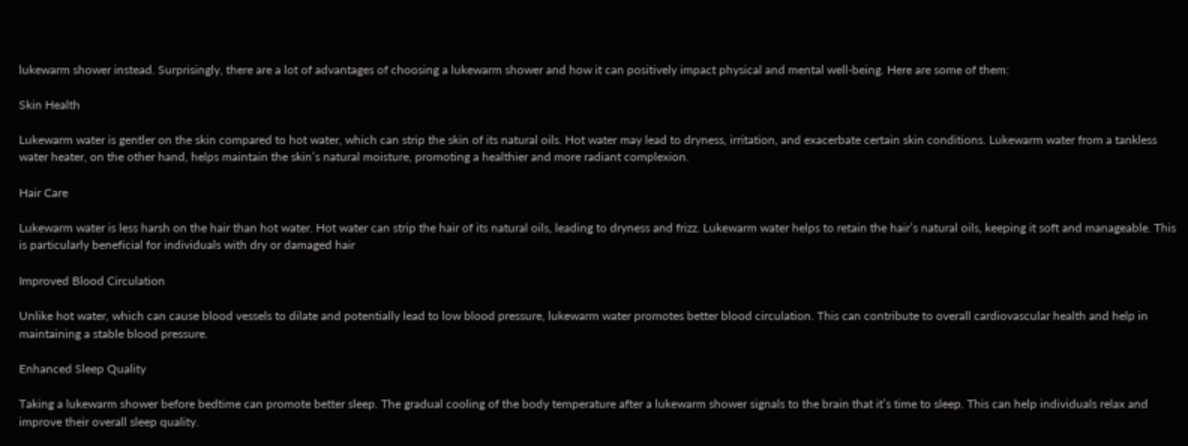lukewarm shower instead. Surprisingly, there are a lot of advantages of choosing a lukewarm shower and how it can positively impact physical and mental well-being. Here are some of them:

Skin Health

Lukewarm water is gentler on the skin compared to hot water, which can strip the skin of its natural oils. Hot water may lead to dryness, irritation, and exacerbate certain skin conditions. Lukewarm water from a tankless water heater, on the other hand, helps maintain the skin’s natural moisture, promoting a healthier and more radiant complexion.

Hair Care

Lukewarm water is less harsh on the hair than hot water. Hot water can strip the hair of its natural oils, leading to dryness and frizz. Lukewarm water helps to retain the hair’s natural oils, keeping it soft and manageable. This is particularly beneficial for individuals with dry or damaged hair

Improved Blood Circulation

Unlike hot water, which can cause blood vessels to dilate and potentially lead to low blood pressure, lukewarm water promotes better blood circulation. This can contribute to overall cardiovascular health and help in maintaining a stable blood pressure.

Enhanced Sleep Quality

Taking a lukewarm shower before bedtime can promote better sleep. The gradual cooling of the body temperature after a lukewarm shower signals to the brain that it’s time to sleep. This can help individuals relax and improve their overall sleep quality.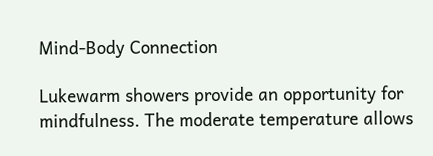Mind-Body Connection

Lukewarm showers provide an opportunity for mindfulness. The moderate temperature allows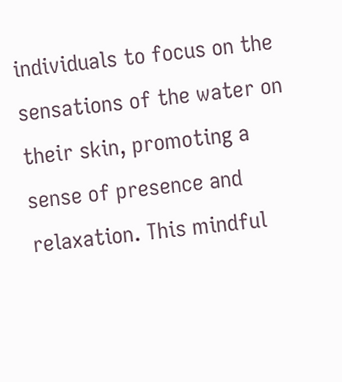individuals to focus on the sensations of the water on their skin, promoting a sense of presence and relaxation. This mindful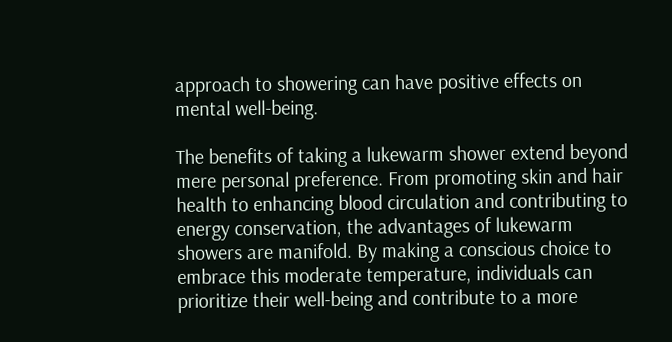approach to showering can have positive effects on mental well-being.

The benefits of taking a lukewarm shower extend beyond mere personal preference. From promoting skin and hair health to enhancing blood circulation and contributing to energy conservation, the advantages of lukewarm showers are manifold. By making a conscious choice to embrace this moderate temperature, individuals can prioritize their well-being and contribute to a more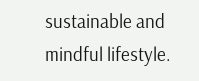sustainable and mindful lifestyle.